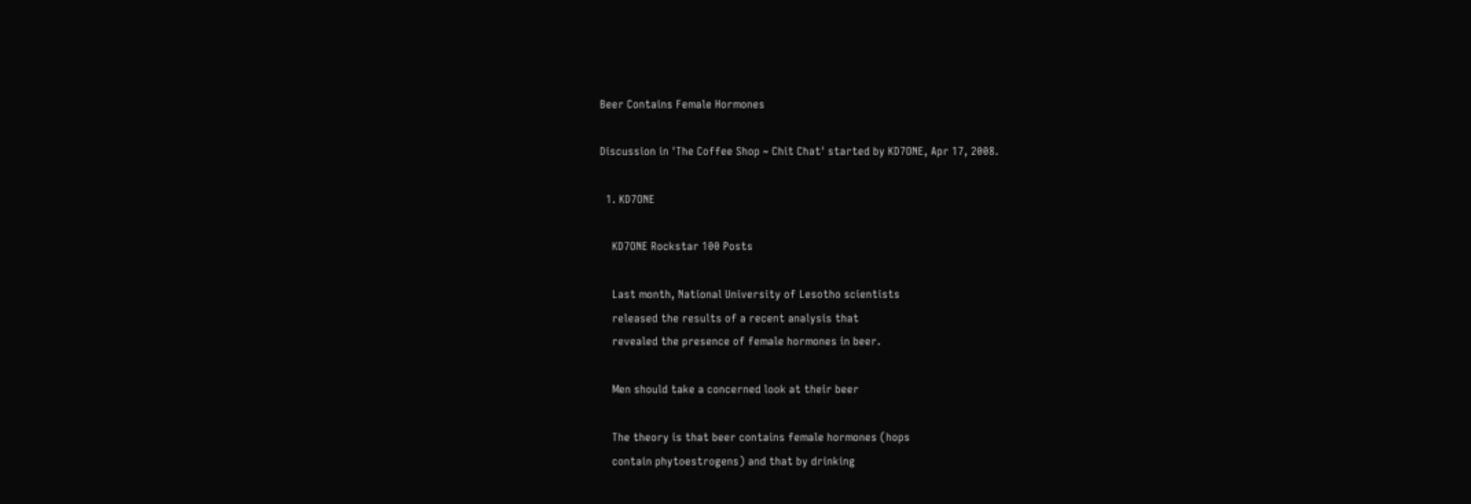Beer Contains Female Hormones

Discussion in 'The Coffee Shop ~ Chit Chat' started by KD7ONE, Apr 17, 2008.

  1. KD7ONE

    KD7ONE Rockstar 100 Posts

    Last month, National University of Lesotho scientists
    released the results of a recent analysis that
    revealed the presence of female hormones in beer.

    Men should take a concerned look at their beer

    The theory is that beer contains female hormones (hops
    contain phytoestrogens) and that by drinking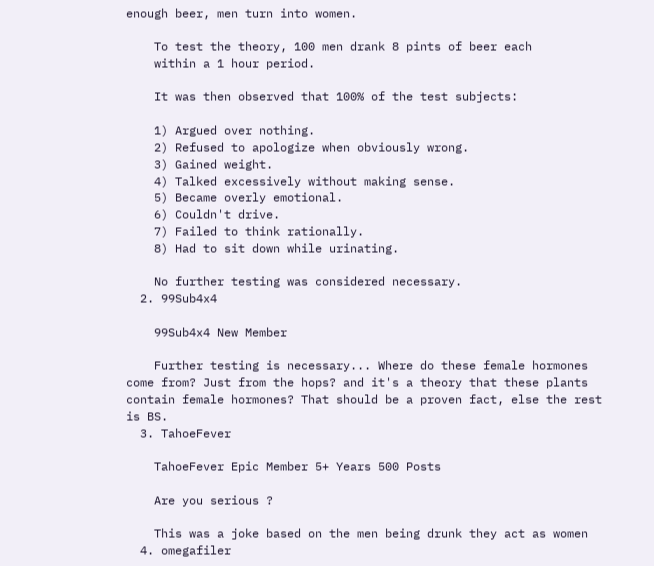enough beer, men turn into women.

    To test the theory, 100 men drank 8 pints of beer each
    within a 1 hour period.

    It was then observed that 100% of the test subjects:

    1) Argued over nothing.
    2) Refused to apologize when obviously wrong.
    3) Gained weight.
    4) Talked excessively without making sense.
    5) Became overly emotional.
    6) Couldn't drive.
    7) Failed to think rationally.
    8) Had to sit down while urinating.

    No further testing was considered necessary.
  2. 99Sub4x4

    99Sub4x4 New Member

    Further testing is necessary... Where do these female hormones come from? Just from the hops? and it's a theory that these plants contain female hormones? That should be a proven fact, else the rest is BS.
  3. TahoeFever

    TahoeFever Epic Member 5+ Years 500 Posts

    Are you serious ?

    This was a joke based on the men being drunk they act as women
  4. omegafiler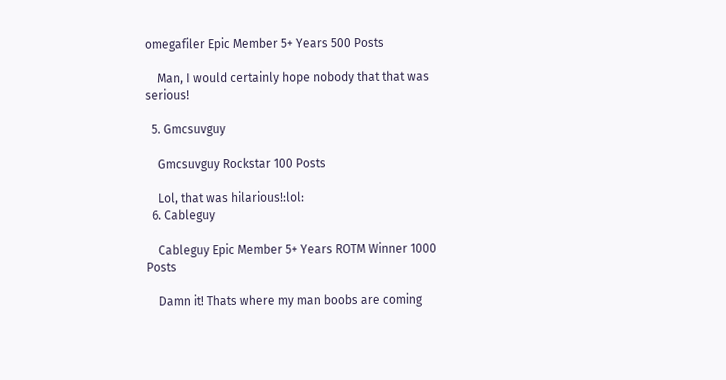omegafiler Epic Member 5+ Years 500 Posts

    Man, I would certainly hope nobody that that was serious!

  5. Gmcsuvguy

    Gmcsuvguy Rockstar 100 Posts

    Lol, that was hilarious!:lol:
  6. Cableguy

    Cableguy Epic Member 5+ Years ROTM Winner 1000 Posts

    Damn it! Thats where my man boobs are coming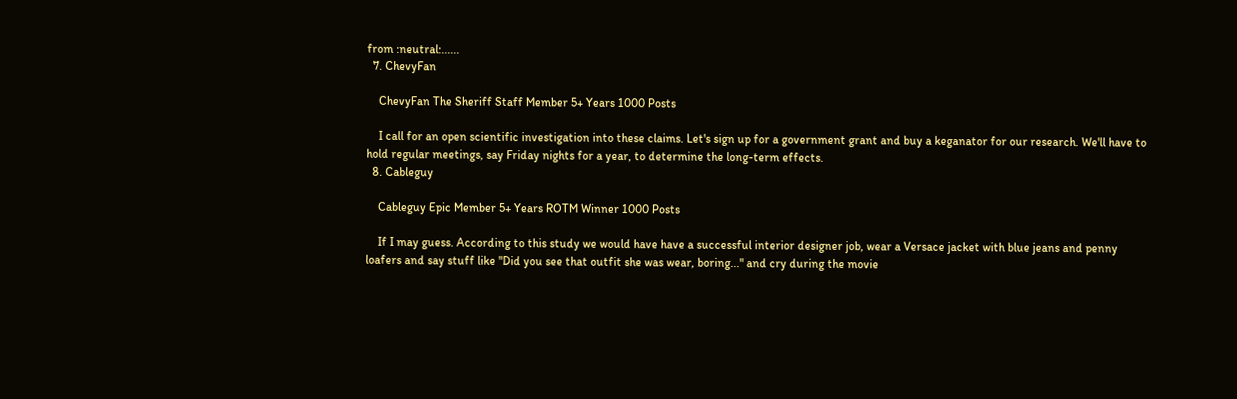from :neutral:......
  7. ChevyFan

    ChevyFan The Sheriff Staff Member 5+ Years 1000 Posts

    I call for an open scientific investigation into these claims. Let's sign up for a government grant and buy a keganator for our research. We'll have to hold regular meetings, say Friday nights for a year, to determine the long-term effects.
  8. Cableguy

    Cableguy Epic Member 5+ Years ROTM Winner 1000 Posts

    If I may guess. According to this study we would have have a successful interior designer job, wear a Versace jacket with blue jeans and penny loafers and say stuff like "Did you see that outfit she was wear, boring..." and cry during the movie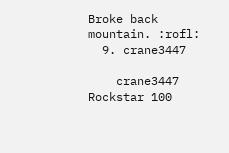Broke back mountain. :rofl:
  9. crane3447

    crane3447 Rockstar 100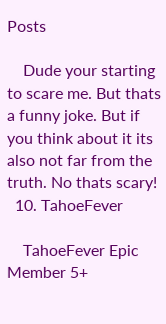Posts

    Dude your starting to scare me. But thats a funny joke. But if you think about it its also not far from the truth. No thats scary!
  10. TahoeFever

    TahoeFever Epic Member 5+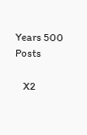Years 500 Posts

    X2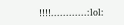!!!!............:lol: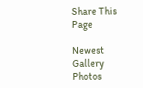Share This Page

Newest Gallery Photos